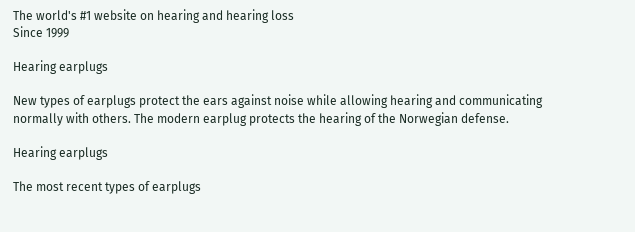The world's #1 website on hearing and hearing loss
Since 1999

Hearing earplugs

New types of earplugs protect the ears against noise while allowing hearing and communicating normally with others. The modern earplug protects the hearing of the Norwegian defense.

Hearing earplugs

The most recent types of earplugs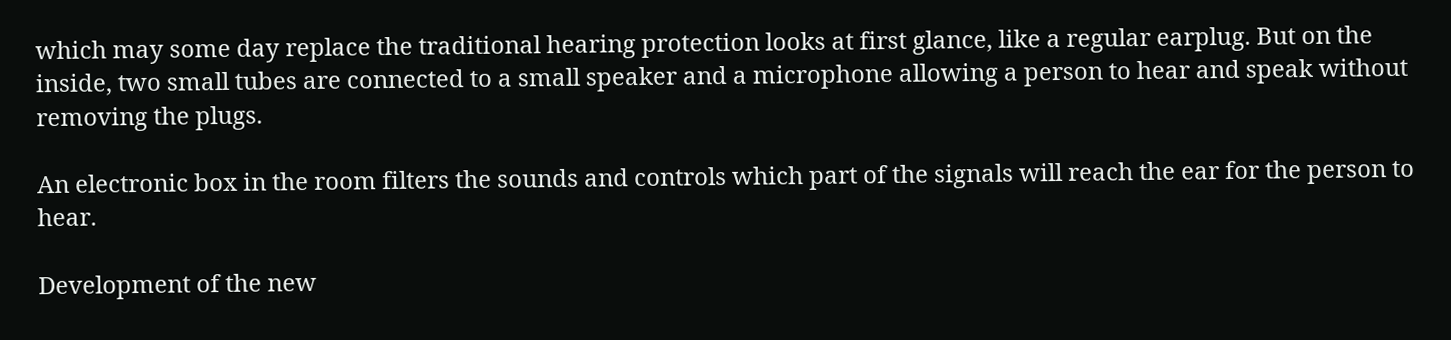which may some day replace the traditional hearing protection looks at first glance, like a regular earplug. But on the inside, two small tubes are connected to a small speaker and a microphone allowing a person to hear and speak without removing the plugs.

An electronic box in the room filters the sounds and controls which part of the signals will reach the ear for the person to hear.

Development of the new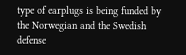type of earplugs is being funded by the Norwegian and the Swedish defense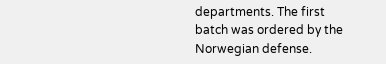departments. The first batch was ordered by the Norwegian defense.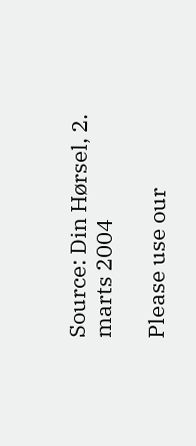Source: Din Hørsel, 2. marts 2004

Please use our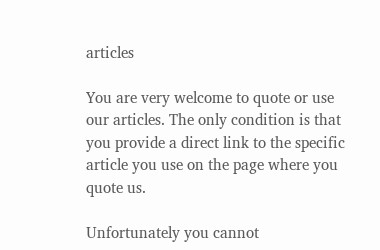articles

You are very welcome to quote or use our articles. The only condition is that you provide a direct link to the specific article you use on the page where you quote us.

Unfortunately you cannot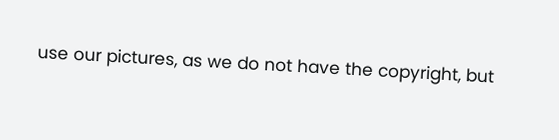use our pictures, as we do not have the copyright, but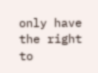only have the right to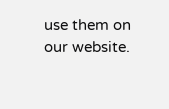use them on our website.